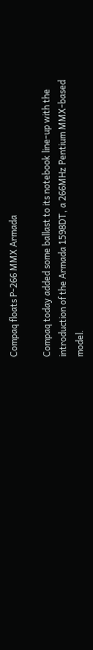Compaq floats P-266 MMX Armada

Compaq today added some ballast to its notebook line-up with the introduction of the Armada 1598DT, a 266MHz Pentium MMX-based model.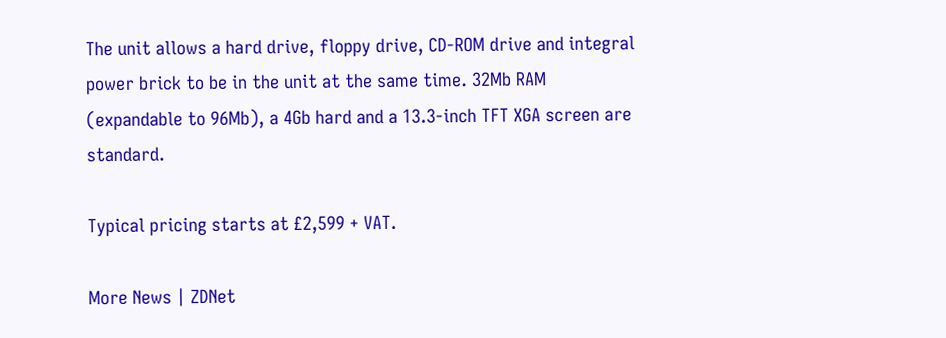The unit allows a hard drive, floppy drive, CD-ROM drive and integral power brick to be in the unit at the same time. 32Mb RAM (expandable to 96Mb), a 4Gb hard and a 13.3-inch TFT XGA screen are standard.

Typical pricing starts at £2,599 + VAT.

More News | ZDNet